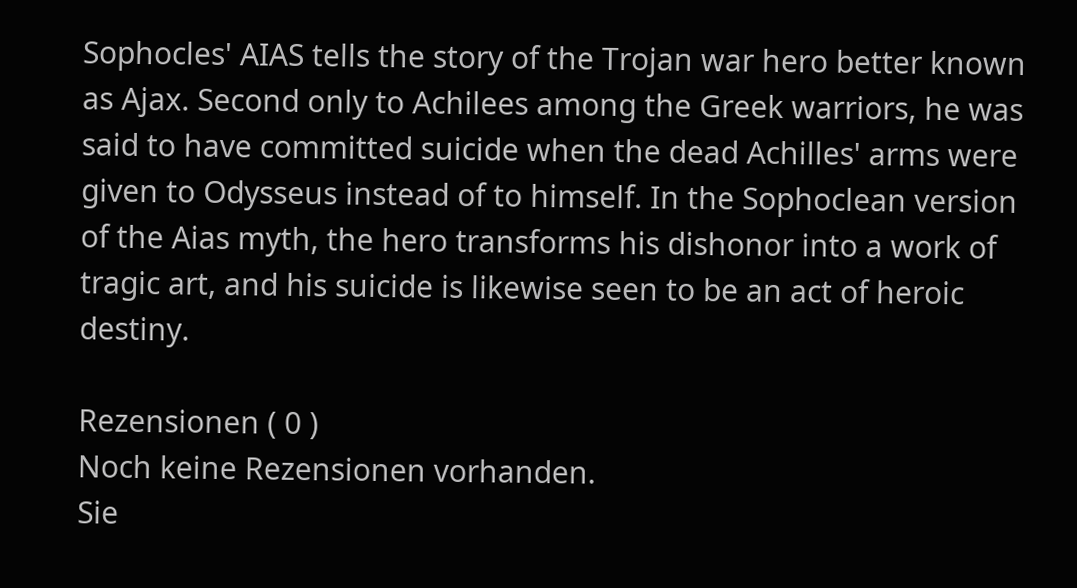Sophocles' AIAS tells the story of the Trojan war hero better known as Ajax. Second only to Achilees among the Greek warriors, he was said to have committed suicide when the dead Achilles' arms were given to Odysseus instead of to himself. In the Sophoclean version of the Aias myth, the hero transforms his dishonor into a work of tragic art, and his suicide is likewise seen to be an act of heroic destiny.

Rezensionen ( 0 )
Noch keine Rezensionen vorhanden.
Sie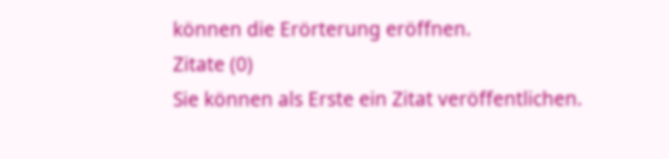können die Erörterung eröffnen.
Zitate (0)
Sie können als Erste ein Zitat veröffentlichen.